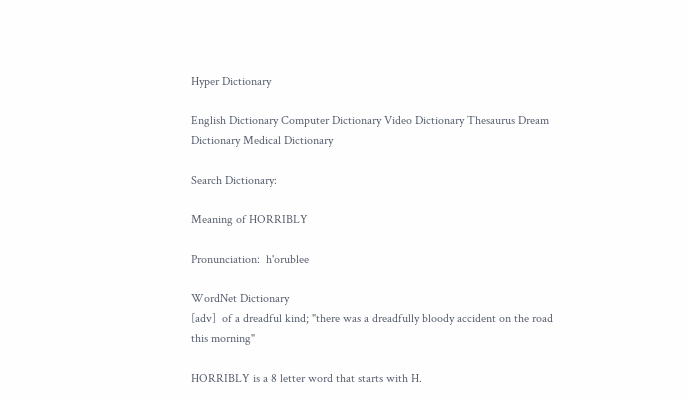Hyper Dictionary

English Dictionary Computer Dictionary Video Dictionary Thesaurus Dream Dictionary Medical Dictionary

Search Dictionary:

Meaning of HORRIBLY

Pronunciation:  h'orublee

WordNet Dictionary
[adv]  of a dreadful kind; "there was a dreadfully bloody accident on the road this morning"

HORRIBLY is a 8 letter word that starts with H.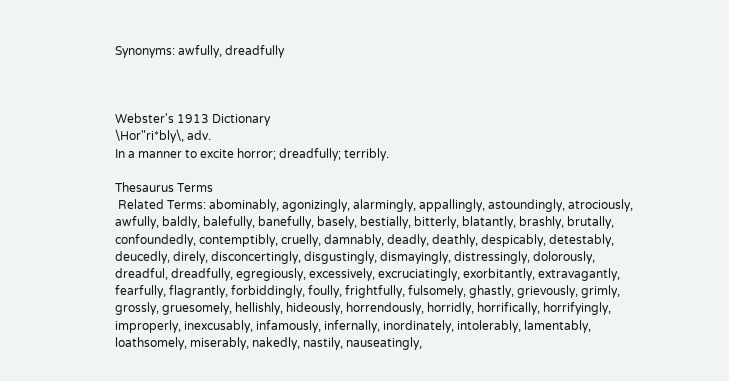Synonyms: awfully, dreadfully



Webster's 1913 Dictionary
\Hor"ri*bly\, adv.
In a manner to excite horror; dreadfully; terribly.

Thesaurus Terms
 Related Terms: abominably, agonizingly, alarmingly, appallingly, astoundingly, atrociously, awfully, baldly, balefully, banefully, basely, bestially, bitterly, blatantly, brashly, brutally, confoundedly, contemptibly, cruelly, damnably, deadly, deathly, despicably, detestably, deucedly, direly, disconcertingly, disgustingly, dismayingly, distressingly, dolorously, dreadful, dreadfully, egregiously, excessively, excruciatingly, exorbitantly, extravagantly, fearfully, flagrantly, forbiddingly, foully, frightfully, fulsomely, ghastly, grievously, grimly, grossly, gruesomely, hellishly, hideously, horrendously, horridly, horrifically, horrifyingly, improperly, inexcusably, infamously, infernally, inordinately, intolerably, lamentably, loathsomely, miserably, nakedly, nastily, nauseatingly,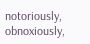notoriously, obnoxiously,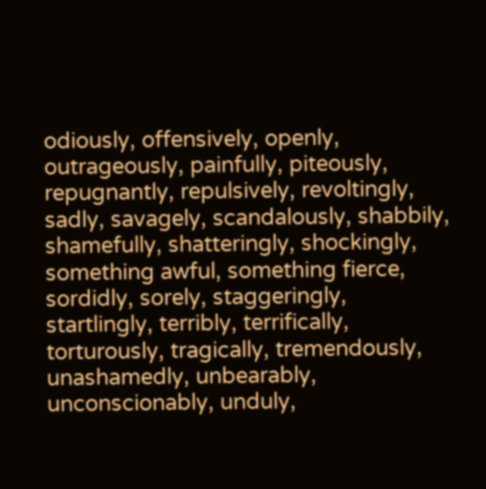odiously, offensively, openly, outrageously, painfully, piteously, repugnantly, repulsively, revoltingly, sadly, savagely, scandalously, shabbily, shamefully, shatteringly, shockingly, something awful, something fierce, sordidly, sorely, staggeringly, startlingly, terribly, terrifically, torturously, tragically, tremendously, unashamedly, unbearably, unconscionably, unduly,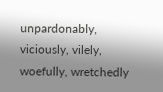unpardonably, viciously, vilely, woefully, wretchedly